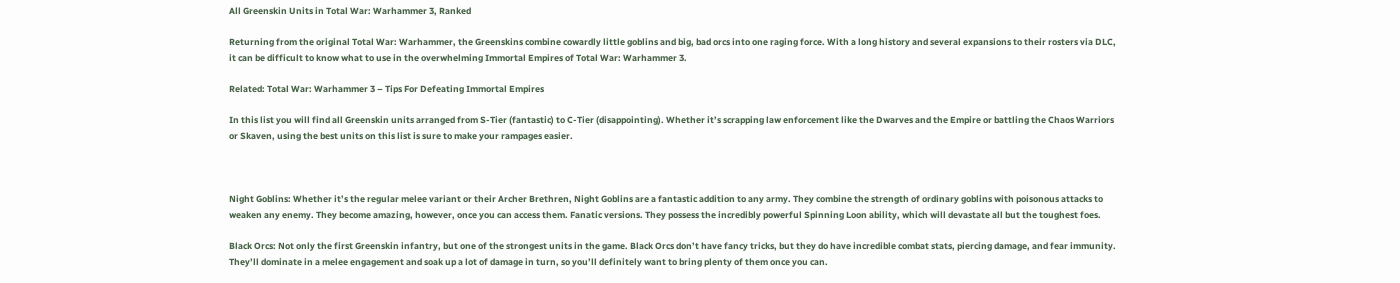All Greenskin Units in Total War: Warhammer 3, Ranked

Returning from the original Total War: Warhammer, the Greenskins combine cowardly little goblins and big, bad orcs into one raging force. With a long history and several expansions to their rosters via DLC, it can be difficult to know what to use in the overwhelming Immortal Empires of Total War: Warhammer 3.

Related: Total War: Warhammer 3 – Tips For Defeating Immortal Empires

In this list you will find all Greenskin units arranged from S-Tier (fantastic) to C-Tier (disappointing). Whether it’s scrapping law enforcement like the Dwarves and the Empire or battling the Chaos Warriors or Skaven, using the best units on this list is sure to make your rampages easier.



Night Goblins: Whether it’s the regular melee variant or their Archer Brethren, Night Goblins are a fantastic addition to any army. They combine the strength of ordinary goblins with poisonous attacks to weaken any enemy. They become amazing, however, once you can access them. Fanatic versions. They possess the incredibly powerful Spinning Loon ability, which will devastate all but the toughest foes.

Black Orcs: Not only the first Greenskin infantry, but one of the strongest units in the game. Black Orcs don’t have fancy tricks, but they do have incredible combat stats, piercing damage, and fear immunity. They’ll dominate in a melee engagement and soak up a lot of damage in turn, so you’ll definitely want to bring plenty of them once you can.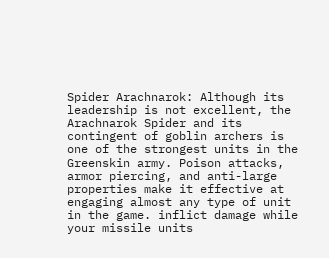Spider Arachnarok: Although its leadership is not excellent, the Arachnarok Spider and its contingent of goblin archers is one of the strongest units in the Greenskin army. Poison attacks, armor piercing, and anti-large properties make it effective at engaging almost any type of unit in the game. inflict damage while your missile units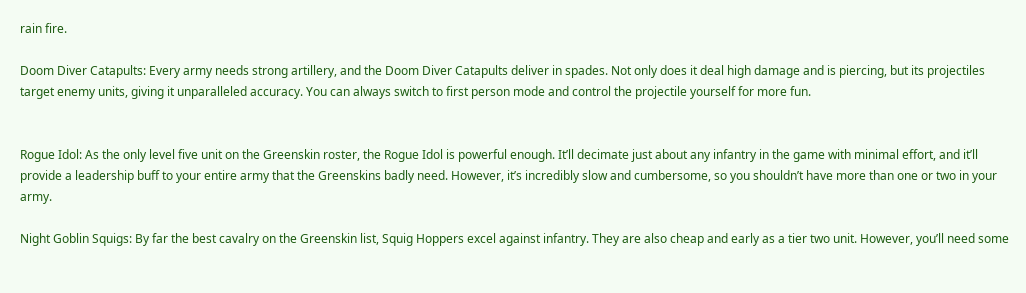rain fire.

Doom Diver Catapults: Every army needs strong artillery, and the Doom Diver Catapults deliver in spades. Not only does it deal high damage and is piercing, but its projectiles target enemy units, giving it unparalleled accuracy. You can always switch to first person mode and control the projectile yourself for more fun.


Rogue Idol: As the only level five unit on the Greenskin roster, the Rogue Idol is powerful enough. It’ll decimate just about any infantry in the game with minimal effort, and it’ll provide a leadership buff to your entire army that the Greenskins badly need. However, it’s incredibly slow and cumbersome, so you shouldn’t have more than one or two in your army.

Night Goblin Squigs: By far the best cavalry on the Greenskin list, Squig Hoppers excel against infantry. They are also cheap and early as a tier two unit. However, you’ll need some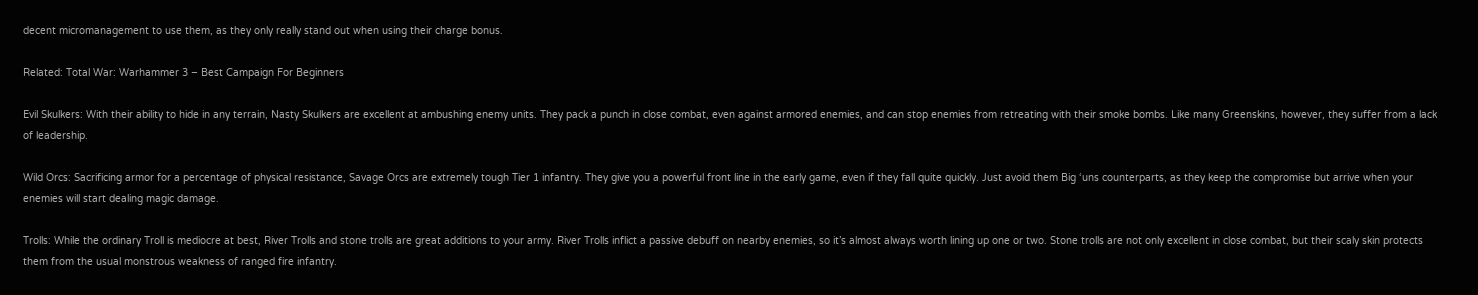decent micromanagement to use them, as they only really stand out when using their charge bonus.

Related: Total War: Warhammer 3 – Best Campaign For Beginners

Evil Skulkers: With their ability to hide in any terrain, Nasty Skulkers are excellent at ambushing enemy units. They pack a punch in close combat, even against armored enemies, and can stop enemies from retreating with their smoke bombs. Like many Greenskins, however, they suffer from a lack of leadership.

Wild Orcs: Sacrificing armor for a percentage of physical resistance, Savage Orcs are extremely tough Tier 1 infantry. They give you a powerful front line in the early game, even if they fall quite quickly. Just avoid them Big ‘uns counterparts, as they keep the compromise but arrive when your enemies will start dealing magic damage.

Trolls: While the ordinary Troll is mediocre at best, River Trolls and stone trolls are great additions to your army. River Trolls inflict a passive debuff on nearby enemies, so it’s almost always worth lining up one or two. Stone trolls are not only excellent in close combat, but their scaly skin protects them from the usual monstrous weakness of ranged fire infantry.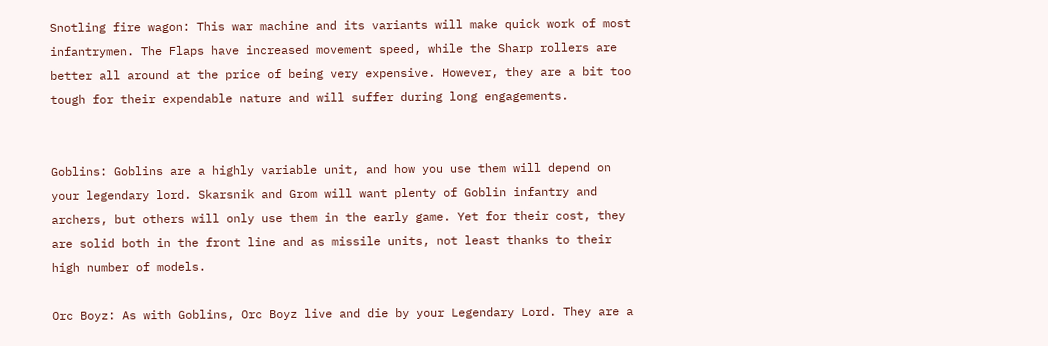Snotling fire wagon: This war machine and its variants will make quick work of most infantrymen. The Flaps have increased movement speed, while the Sharp rollers are better all around at the price of being very expensive. However, they are a bit too tough for their expendable nature and will suffer during long engagements.


Goblins: Goblins are a highly variable unit, and how you use them will depend on your legendary lord. Skarsnik and Grom will want plenty of Goblin infantry and archers, but others will only use them in the early game. Yet for their cost, they are solid both in the front line and as missile units, not least thanks to their high number of models.

Orc Boyz: As with Goblins, Orc Boyz live and die by your Legendary Lord. They are a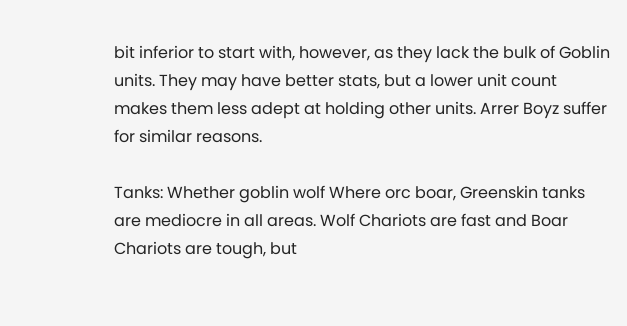bit inferior to start with, however, as they lack the bulk of Goblin units. They may have better stats, but a lower unit count makes them less adept at holding other units. Arrer Boyz suffer for similar reasons.

Tanks: Whether goblin wolf Where orc boar, Greenskin tanks are mediocre in all areas. Wolf Chariots are fast and Boar Chariots are tough, but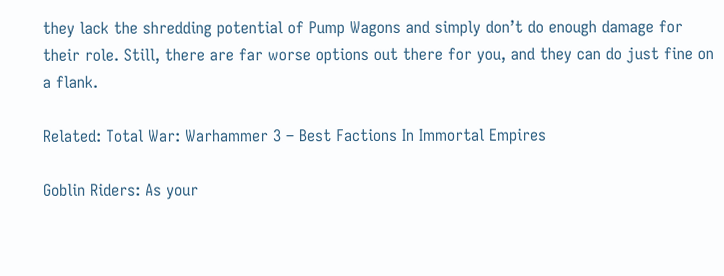they lack the shredding potential of Pump Wagons and simply don’t do enough damage for their role. Still, there are far worse options out there for you, and they can do just fine on a flank.

Related: Total War: Warhammer 3 – Best Factions In Immortal Empires

Goblin Riders: As your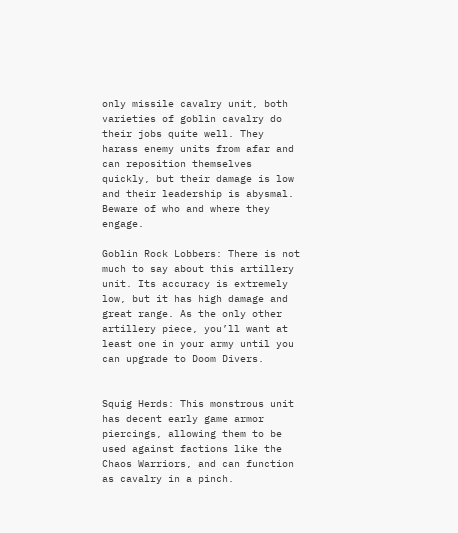only missile cavalry unit, both varieties of goblin cavalry do their jobs quite well. They harass enemy units from afar and can reposition themselves quickly, but their damage is low and their leadership is abysmal. Beware of who and where they engage.

Goblin Rock Lobbers: There is not much to say about this artillery unit. Its accuracy is extremely low, but it has high damage and great range. As the only other artillery piece, you’ll want at least one in your army until you can upgrade to Doom Divers.


Squig Herds: This monstrous unit has decent early game armor piercings, allowing them to be used against factions like the Chaos Warriors, and can function as cavalry in a pinch.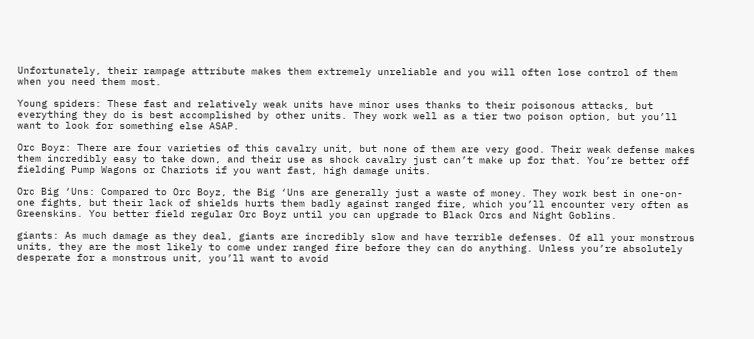Unfortunately, their rampage attribute makes them extremely unreliable and you will often lose control of them when you need them most.

Young spiders: These fast and relatively weak units have minor uses thanks to their poisonous attacks, but everything they do is best accomplished by other units. They work well as a tier two poison option, but you’ll want to look for something else ASAP.

Orc Boyz: There are four varieties of this cavalry unit, but none of them are very good. Their weak defense makes them incredibly easy to take down, and their use as shock cavalry just can’t make up for that. You’re better off fielding Pump Wagons or Chariots if you want fast, high damage units.

Orc Big ‘Uns: Compared to Orc Boyz, the Big ‘Uns are generally just a waste of money. They work best in one-on-one fights, but their lack of shields hurts them badly against ranged fire, which you’ll encounter very often as Greenskins. You better field regular Orc Boyz until you can upgrade to Black Orcs and Night Goblins.

giants: As much damage as they deal, giants are incredibly slow and have terrible defenses. Of all your monstrous units, they are the most likely to come under ranged fire before they can do anything. Unless you’re absolutely desperate for a monstrous unit, you’ll want to avoid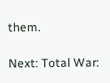them.

Next: Total War: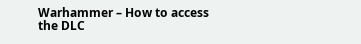Warhammer – How to access the DLC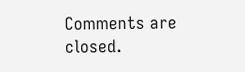Comments are closed.